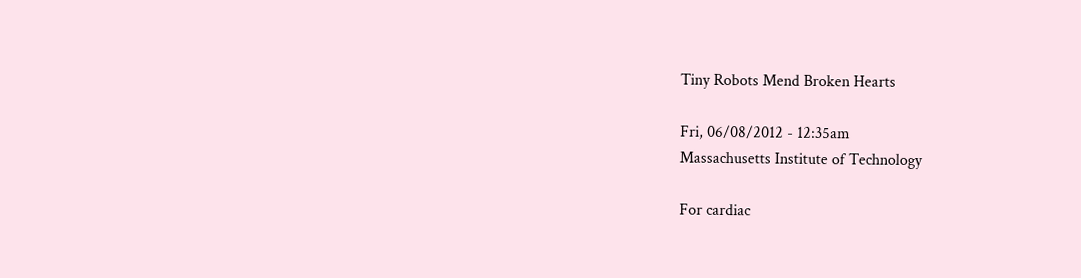Tiny Robots Mend Broken Hearts

Fri, 06/08/2012 - 12:35am
Massachusetts Institute of Technology

For cardiac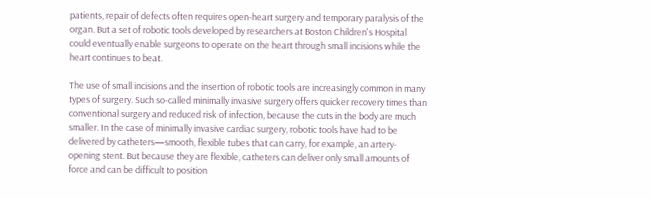patients, repair of defects often requires open-heart surgery and temporary paralysis of the organ. But a set of robotic tools developed by researchers at Boston Children's Hospital could eventually enable surgeons to operate on the heart through small incisions while the heart continues to beat.

The use of small incisions and the insertion of robotic tools are increasingly common in many types of surgery. Such so-called minimally invasive surgery offers quicker recovery times than conventional surgery and reduced risk of infection, because the cuts in the body are much smaller. In the case of minimally invasive cardiac surgery, robotic tools have had to be delivered by catheters—smooth, flexible tubes that can carry, for example, an artery-opening stent. But because they are flexible, catheters can deliver only small amounts of force and can be difficult to position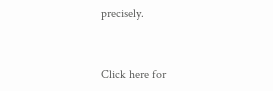precisely.


Click here for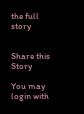the full story


Share this Story

You may login with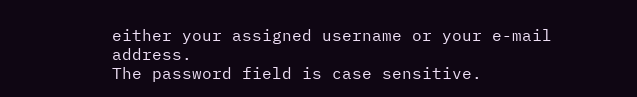either your assigned username or your e-mail address.
The password field is case sensitive.